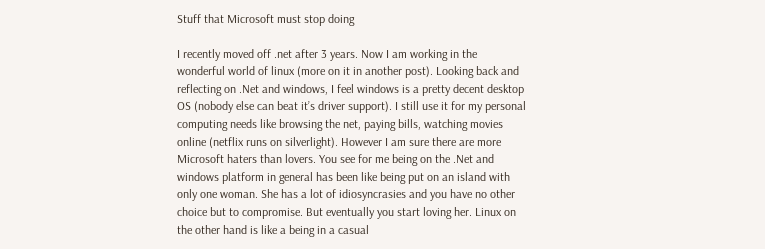Stuff that Microsoft must stop doing

I recently moved off .net after 3 years. Now I am working in the wonderful world of linux (more on it in another post). Looking back and reflecting on .Net and windows, I feel windows is a pretty decent desktop OS (nobody else can beat it’s driver support). I still use it for my personal computing needs like browsing the net, paying bills, watching movies online (netflix runs on silverlight). However I am sure there are more Microsoft haters than lovers. You see for me being on the .Net and windows platform in general has been like being put on an island with only one woman. She has a lot of idiosyncrasies and you have no other choice but to compromise. But eventually you start loving her. Linux on the other hand is like a being in a casual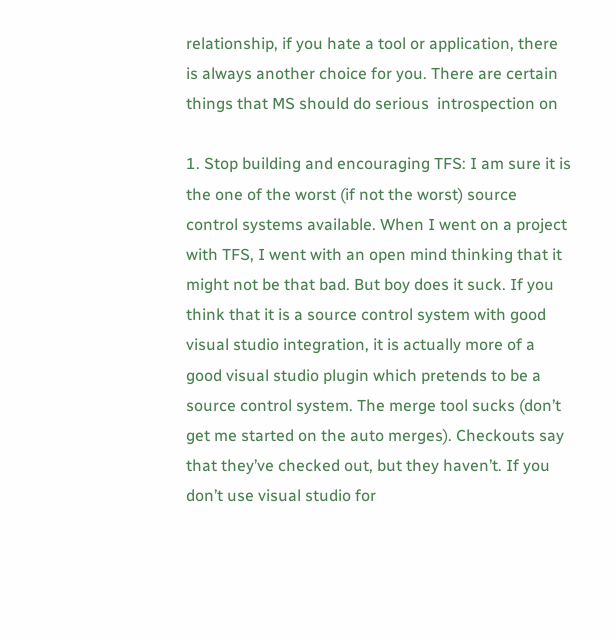relationship, if you hate a tool or application, there is always another choice for you. There are certain things that MS should do serious  introspection on

1. Stop building and encouraging TFS: I am sure it is the one of the worst (if not the worst) source control systems available. When I went on a project with TFS, I went with an open mind thinking that it might not be that bad. But boy does it suck. If you think that it is a source control system with good visual studio integration, it is actually more of a good visual studio plugin which pretends to be a source control system. The merge tool sucks (don’t get me started on the auto merges). Checkouts say that they’ve checked out, but they haven’t. If you don’t use visual studio for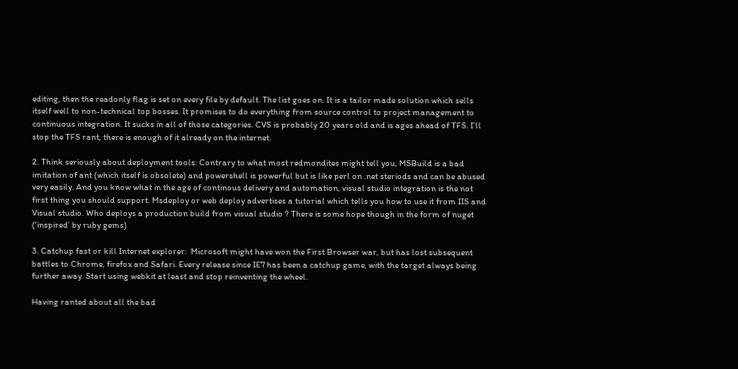editing, then the readonly flag is set on every file by default. The list goes on. It is a tailor made solution which sells itself well to non-technical top bosses. It promises to do everything from source control to project management to continuous integration. It sucks in all of those categories. CVS is probably 20 years old and is ages ahead of TFS. I’ll stop the TFS rant, there is enough of it already on the internet.

2. Think seriously about deployment tools: Contrary to what most redmondites might tell you, MSBuild is a bad imitation of ant (which itself is obsolete) and powershell is powerful but is like perl on .net steriods and can be abused very easily. And you know what in the age of continous delivery and automation, visual studio integration is the not first thing you should support. Msdeploy or web deploy advertises a tutorial which tells you how to use it from IIS and Visual studio. Who deploys a production build from visual studio ? There is some hope though in the form of nuget (‘inspired’ by ruby gems)

3. Catchup fast or kill Internet explorer:  Microsoft might have won the First Browser war, but has lost subsequent battles to Chrome, firefox and Safari. Every release since IE7 has been a catchup game, with the target always being further away. Start using webkit at least and stop reinventing the wheel.

Having ranted about all the bad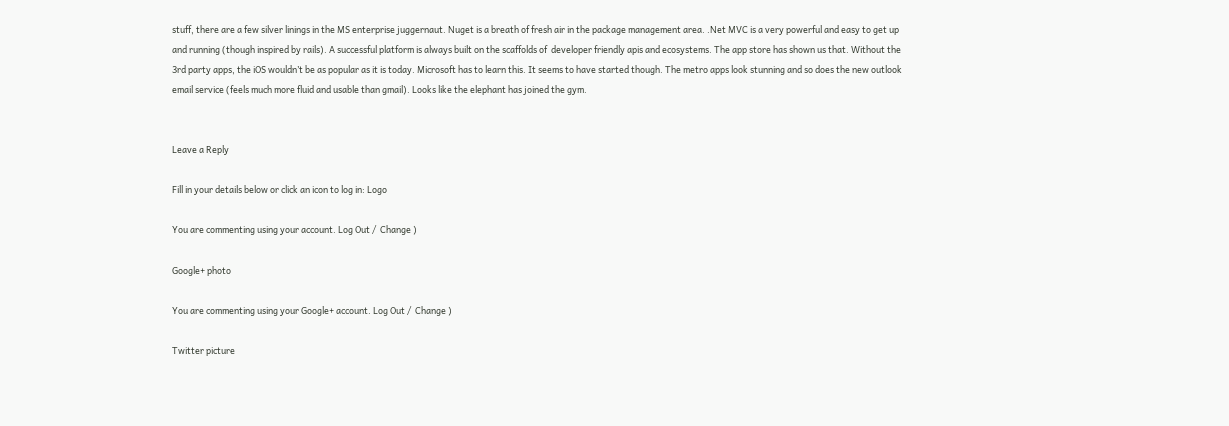stuff, there are a few silver linings in the MS enterprise juggernaut. Nuget is a breath of fresh air in the package management area. .Net MVC is a very powerful and easy to get up and running (though inspired by rails). A successful platform is always built on the scaffolds of  developer friendly apis and ecosystems. The app store has shown us that. Without the 3rd party apps, the iOS wouldn’t be as popular as it is today. Microsoft has to learn this. It seems to have started though. The metro apps look stunning and so does the new outlook email service (feels much more fluid and usable than gmail). Looks like the elephant has joined the gym.


Leave a Reply

Fill in your details below or click an icon to log in: Logo

You are commenting using your account. Log Out /  Change )

Google+ photo

You are commenting using your Google+ account. Log Out /  Change )

Twitter picture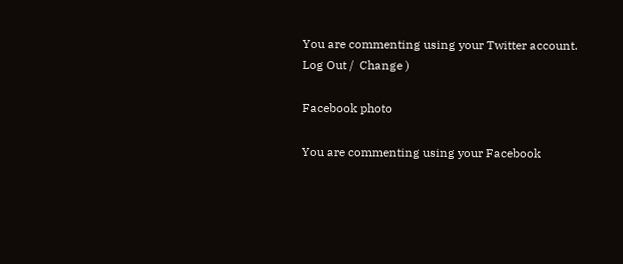You are commenting using your Twitter account. Log Out /  Change )

Facebook photo

You are commenting using your Facebook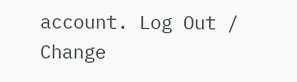account. Log Out /  Change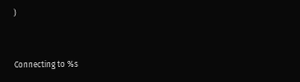)


Connecting to %s